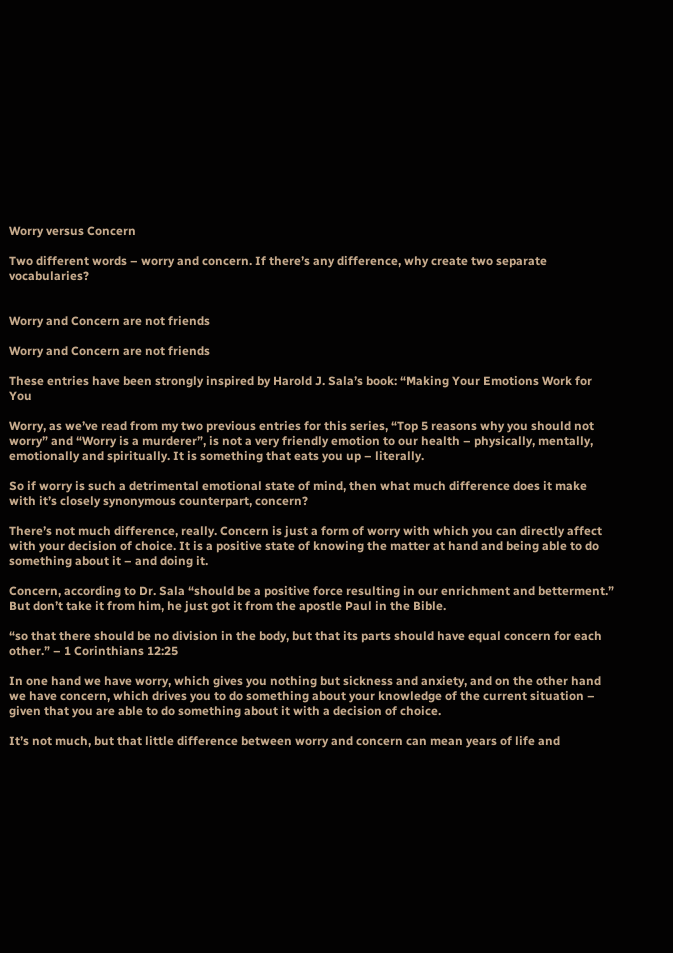Worry versus Concern

Two different words – worry and concern. If there’s any difference, why create two separate vocabularies?


Worry and Concern are not friends

Worry and Concern are not friends

These entries have been strongly inspired by Harold J. Sala’s book: “Making Your Emotions Work for You

Worry, as we’ve read from my two previous entries for this series, “Top 5 reasons why you should not worry” and “Worry is a murderer”, is not a very friendly emotion to our health – physically, mentally, emotionally and spiritually. It is something that eats you up – literally.

So if worry is such a detrimental emotional state of mind, then what much difference does it make with it’s closely synonymous counterpart, concern?

There’s not much difference, really. Concern is just a form of worry with which you can directly affect with your decision of choice. It is a positive state of knowing the matter at hand and being able to do something about it – and doing it.

Concern, according to Dr. Sala “should be a positive force resulting in our enrichment and betterment.” But don’t take it from him, he just got it from the apostle Paul in the Bible.

“so that there should be no division in the body, but that its parts should have equal concern for each other.” – 1 Corinthians 12:25

In one hand we have worry, which gives you nothing but sickness and anxiety, and on the other hand we have concern, which drives you to do something about your knowledge of the current situation – given that you are able to do something about it with a decision of choice.

It’s not much, but that little difference between worry and concern can mean years of life and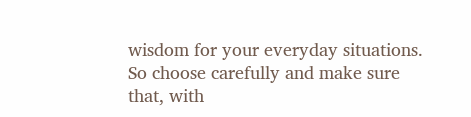wisdom for your everyday situations. So choose carefully and make sure that, with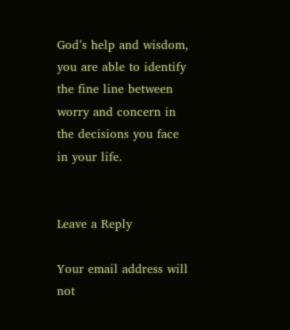God’s help and wisdom, you are able to identify the fine line between worry and concern in the decisions you face in your life.


Leave a Reply

Your email address will not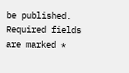be published. Required fields are marked *